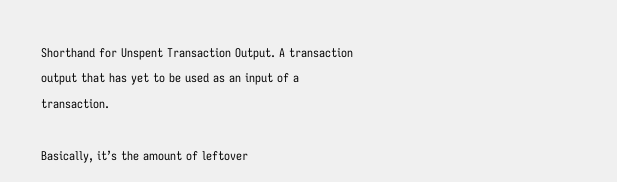Shorthand for Unspent Transaction Output. A transaction output that has yet to be used as an input of a transaction.

Basically, it’s the amount of leftover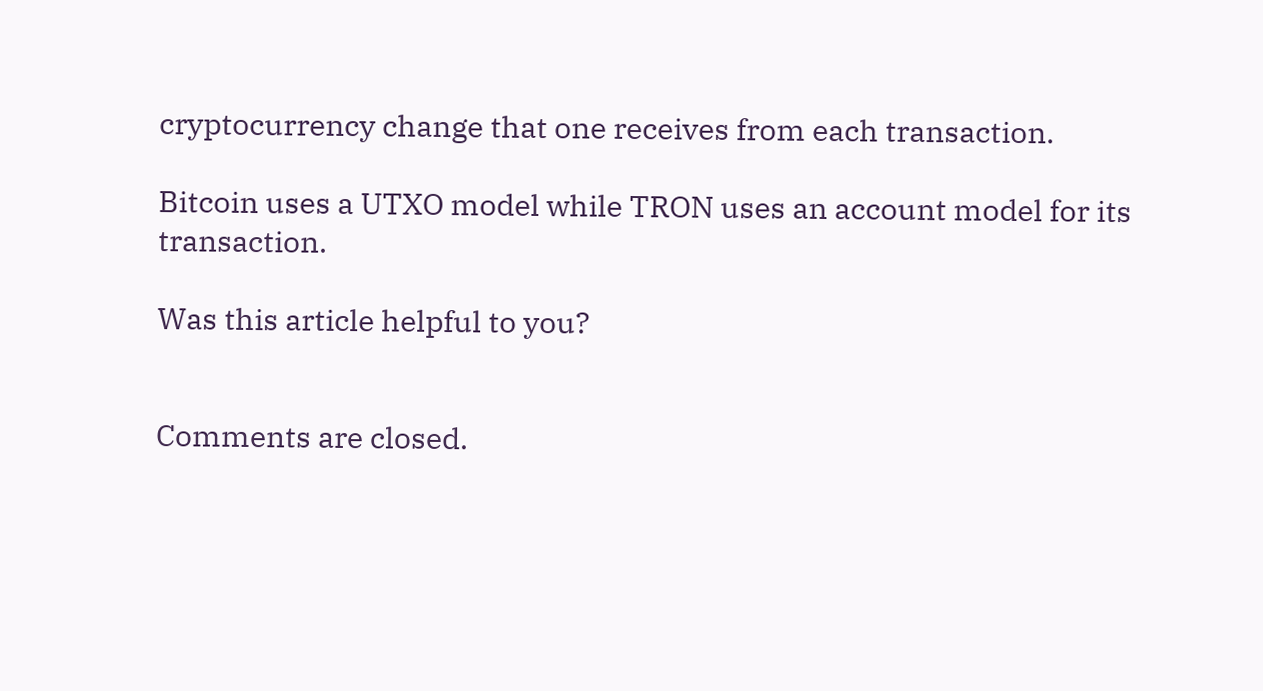cryptocurrency change that one receives from each transaction.

Bitcoin uses a UTXO model while TRON uses an account model for its transaction.

Was this article helpful to you?


Comments are closed.